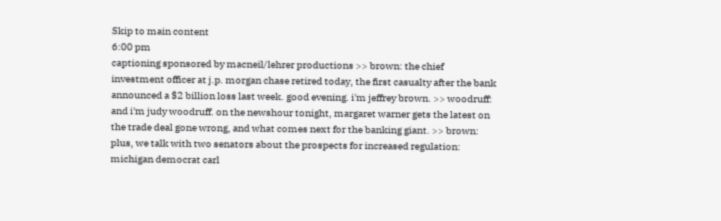Skip to main content
6:00 pm
captioning sponsored by macneil/lehrer productions >> brown: the chief investment officer at j.p. morgan chase retired today, the first casualty after the bank announced a $2 billion loss last week. good evening. i'm jeffrey brown. >> woodruff: and i'm judy woodruff. on the newshour tonight, margaret warner gets the latest on the trade deal gone wrong, and what comes next for the banking giant. >> brown: plus, we talk with two senators about the prospects for increased regulation: michigan democrat carl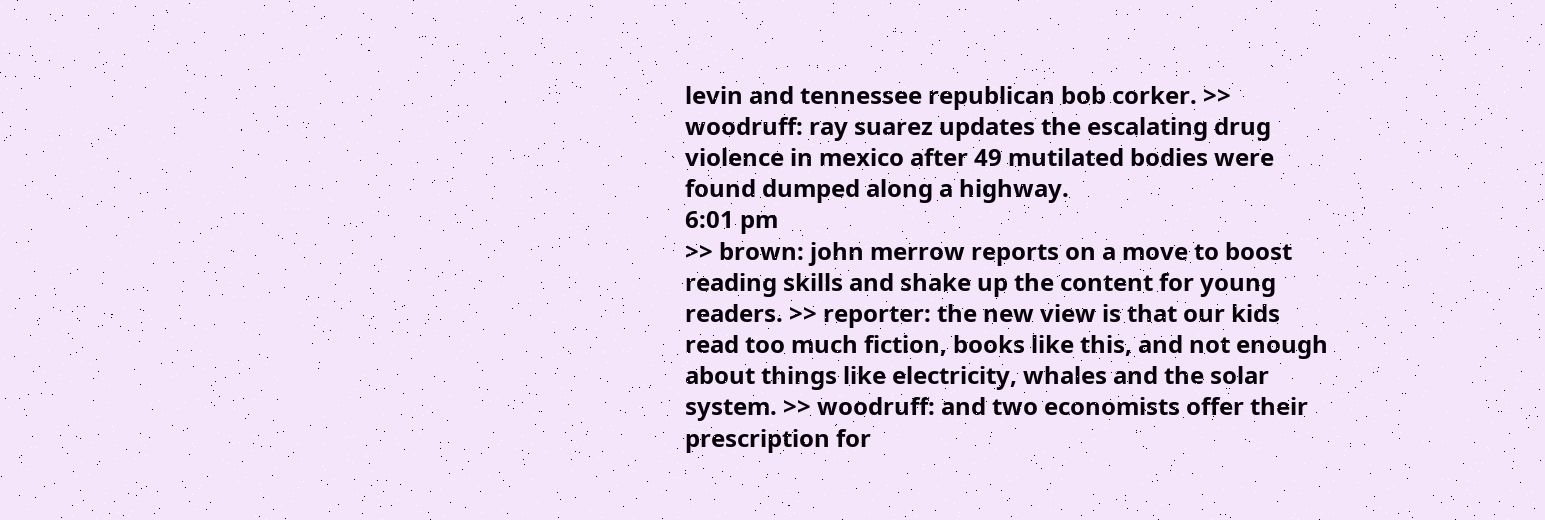levin and tennessee republican bob corker. >> woodruff: ray suarez updates the escalating drug violence in mexico after 49 mutilated bodies were found dumped along a highway.
6:01 pm
>> brown: john merrow reports on a move to boost reading skills and shake up the content for young readers. >> reporter: the new view is that our kids read too much fiction, books like this, and not enough about things like electricity, whales and the solar system. >> woodruff: and two economists offer their prescription for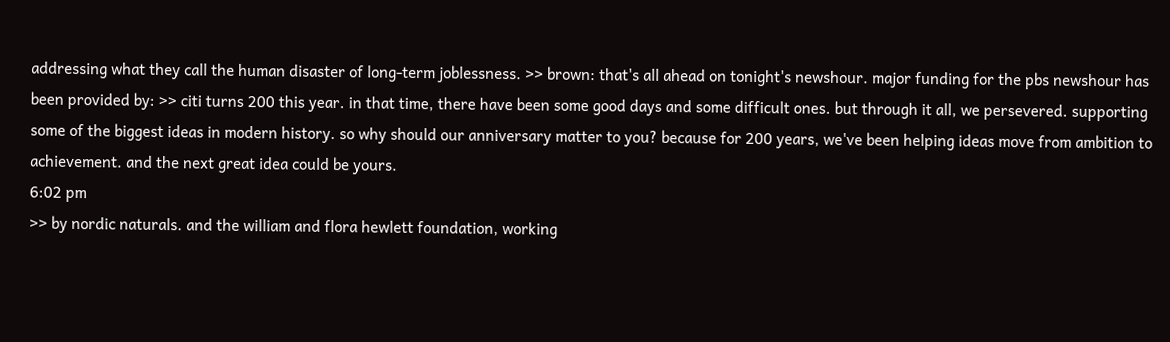addressing what they call the human disaster of long-term joblessness. >> brown: that's all ahead on tonight's newshour. major funding for the pbs newshour has been provided by: >> citi turns 200 this year. in that time, there have been some good days and some difficult ones. but through it all, we persevered. supporting some of the biggest ideas in modern history. so why should our anniversary matter to you? because for 200 years, we've been helping ideas move from ambition to achievement. and the next great idea could be yours.
6:02 pm
>> by nordic naturals. and the william and flora hewlett foundation, working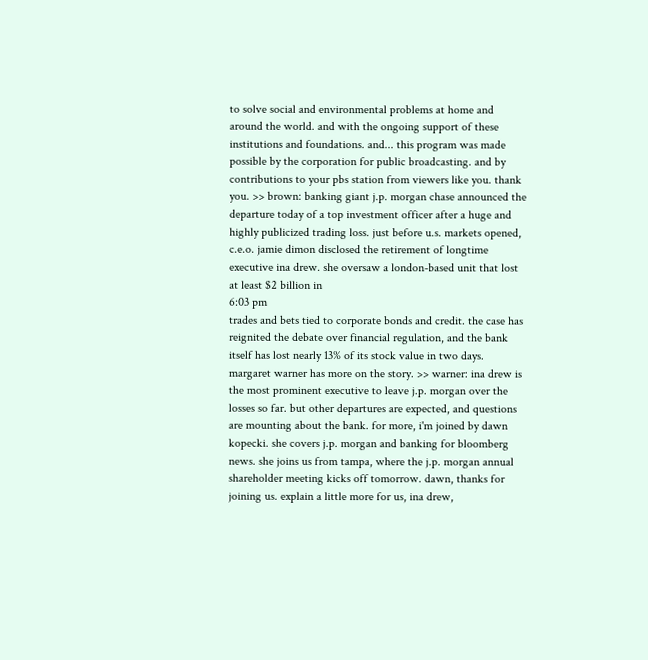to solve social and environmental problems at home and around the world. and with the ongoing support of these institutions and foundations. and... this program was made possible by the corporation for public broadcasting. and by contributions to your pbs station from viewers like you. thank you. >> brown: banking giant j.p. morgan chase announced the departure today of a top investment officer after a huge and highly publicized trading loss. just before u.s. markets opened, c.e.o. jamie dimon disclosed the retirement of longtime executive ina drew. she oversaw a london-based unit that lost at least $2 billion in
6:03 pm
trades and bets tied to corporate bonds and credit. the case has reignited the debate over financial regulation, and the bank itself has lost nearly 13% of its stock value in two days. margaret warner has more on the story. >> warner: ina drew is the most prominent executive to leave j.p. morgan over the losses so far. but other departures are expected, and questions are mounting about the bank. for more, i'm joined by dawn kopecki. she covers j.p. morgan and banking for bloomberg news. she joins us from tampa, where the j.p. morgan annual shareholder meeting kicks off tomorrow. dawn, thanks for joining us. explain a little more for us, ina drew,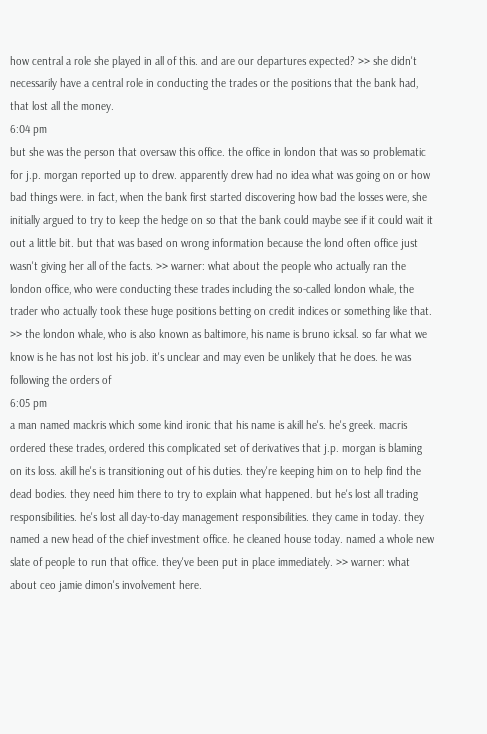how central a role she played in all of this. and are our departures expected? >> she didn't necessarily have a central role in conducting the trades or the positions that the bank had, that lost all the money.
6:04 pm
but she was the person that oversaw this office. the office in london that was so problematic for j.p. morgan reported up to drew. apparently drew had no idea what was going on or how bad things were. in fact, when the bank first started discovering how bad the losses were, she initially argued to try to keep the hedge on so that the bank could maybe see if it could wait it out a little bit. but that was based on wrong information because the lond often office just wasn't giving her all of the facts. >> warner: what about the people who actually ran the london office, who were conducting these trades including the so-called london whale, the trader who actually took these huge positions betting on credit indices or something like that. >> the london whale, who is also known as baltimore, his name is bruno icksal. so far what we know is he has not lost his job. it's unclear and may even be unlikely that he does. he was following the orders of
6:05 pm
a man named mackris which some kind ironic that his name is akill he's. he's greek. macris ordered these trades, ordered this complicated set of derivatives that j.p. morgan is blaming on its loss. akill he's is transitioning out of his duties. they're keeping him on to help find the dead bodies. they need him there to try to explain what happened. but he's lost all trading responsibilities. he's lost all day-to-day management responsibilities. they came in today. they named a new head of the chief investment office. he cleaned house today. named a whole new slate of people to run that office. they've been put in place immediately. >> warner: what about ceo jamie dimon's involvement here.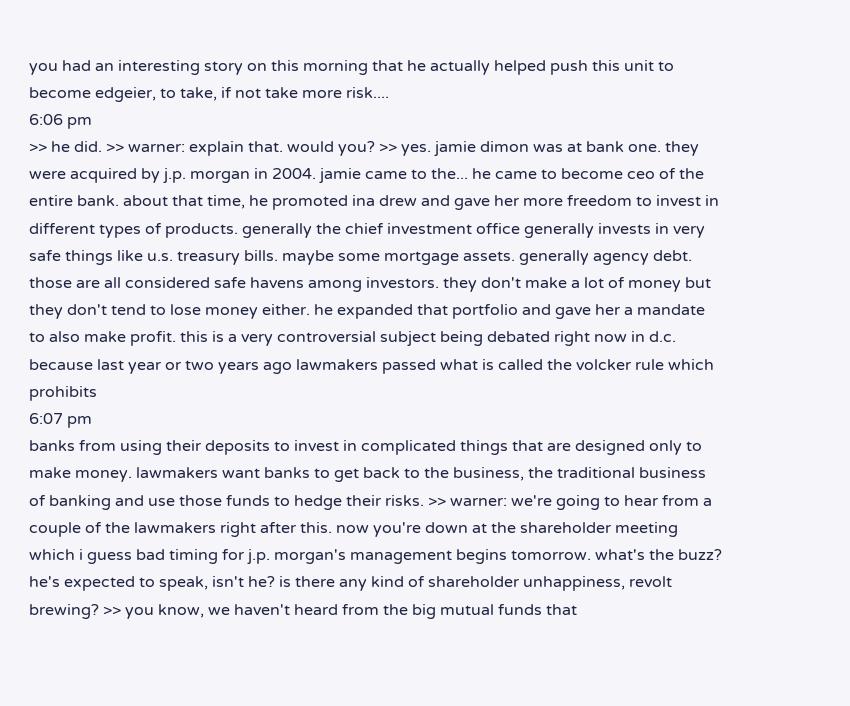you had an interesting story on this morning that he actually helped push this unit to become edgeier, to take, if not take more risk....
6:06 pm
>> he did. >> warner: explain that. would you? >> yes. jamie dimon was at bank one. they were acquired by j.p. morgan in 2004. jamie came to the... he came to become ceo of the entire bank. about that time, he promoted ina drew and gave her more freedom to invest in different types of products. generally the chief investment office generally invests in very safe things like u.s. treasury bills. maybe some mortgage assets. generally agency debt. those are all considered safe havens among investors. they don't make a lot of money but they don't tend to lose money either. he expanded that portfolio and gave her a mandate to also make profit. this is a very controversial subject being debated right now in d.c. because last year or two years ago lawmakers passed what is called the volcker rule which prohibits
6:07 pm
banks from using their deposits to invest in complicated things that are designed only to make money. lawmakers want banks to get back to the business, the traditional business of banking and use those funds to hedge their risks. >> warner: we're going to hear from a couple of the lawmakers right after this. now you're down at the shareholder meeting which i guess bad timing for j.p. morgan's management begins tomorrow. what's the buzz? he's expected to speak, isn't he? is there any kind of shareholder unhappiness, revolt brewing? >> you know, we haven't heard from the big mutual funds that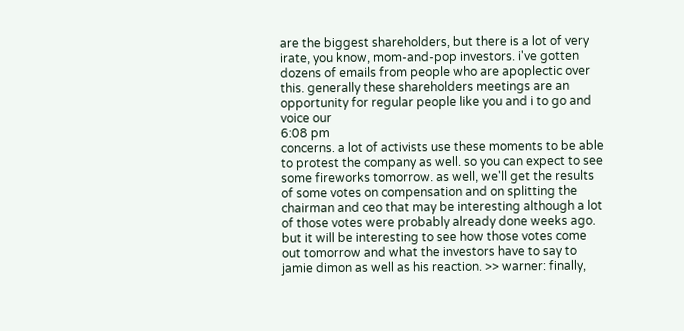are the biggest shareholders, but there is a lot of very irate, you know, mom-and-pop investors. i've gotten dozens of emails from people who are apoplectic over this. generally these shareholders meetings are an opportunity for regular people like you and i to go and voice our
6:08 pm
concerns. a lot of activists use these moments to be able to protest the company as well. so you can expect to see some fireworks tomorrow. as well, we'll get the results of some votes on compensation and on splitting the chairman and ceo that may be interesting although a lot of those votes were probably already done weeks ago. but it will be interesting to see how those votes come out tomorrow and what the investors have to say to jamie dimon as well as his reaction. >> warner: finally,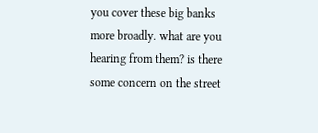you cover these big banks more broadly. what are you hearing from them? is there some concern on the street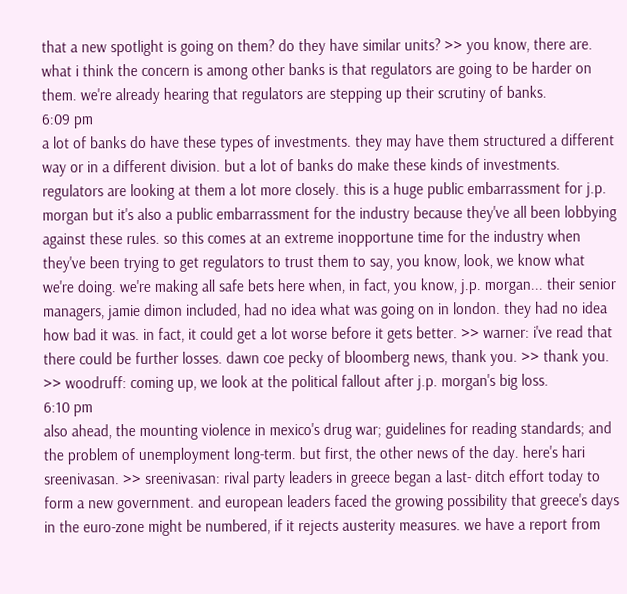that a new spotlight is going on them? do they have similar units? >> you know, there are. what i think the concern is among other banks is that regulators are going to be harder on them. we're already hearing that regulators are stepping up their scrutiny of banks.
6:09 pm
a lot of banks do have these types of investments. they may have them structured a different way or in a different division. but a lot of banks do make these kinds of investments. regulators are looking at them a lot more closely. this is a huge public embarrassment for j.p. morgan but it's also a public embarrassment for the industry because they've all been lobbying against these rules. so this comes at an extreme inopportune time for the industry when they've been trying to get regulators to trust them to say, you know, look, we know what we're doing. we're making all safe bets here when, in fact, you know, j.p. morgan... their senior managers, jamie dimon included, had no idea what was going on in london. they had no idea how bad it was. in fact, it could get a lot worse before it gets better. >> warner: i've read that there could be further losses. dawn coe pecky of bloomberg news, thank you. >> thank you. >> woodruff: coming up, we look at the political fallout after j.p. morgan's big loss.
6:10 pm
also ahead, the mounting violence in mexico's drug war; guidelines for reading standards; and the problem of unemployment long-term. but first, the other news of the day. here's hari sreenivasan. >> sreenivasan: rival party leaders in greece began a last- ditch effort today to form a new government. and european leaders faced the growing possibility that greece's days in the euro-zone might be numbered, if it rejects austerity measures. we have a report from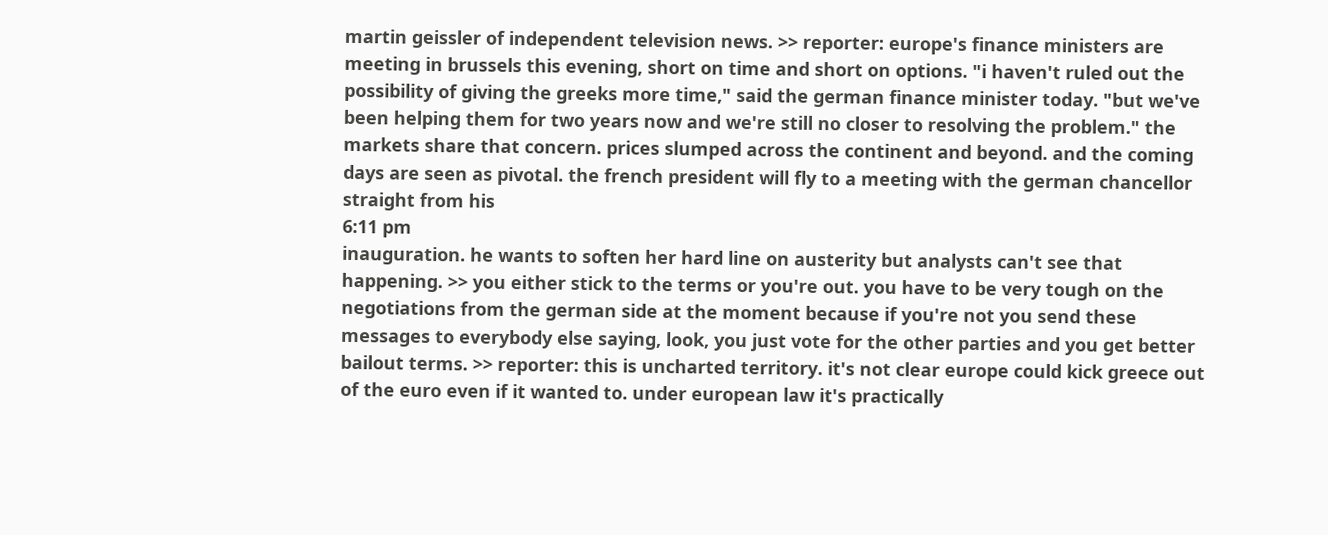martin geissler of independent television news. >> reporter: europe's finance ministers are meeting in brussels this evening, short on time and short on options. "i haven't ruled out the possibility of giving the greeks more time," said the german finance minister today. "but we've been helping them for two years now and we're still no closer to resolving the problem." the markets share that concern. prices slumped across the continent and beyond. and the coming days are seen as pivotal. the french president will fly to a meeting with the german chancellor straight from his
6:11 pm
inauguration. he wants to soften her hard line on austerity but analysts can't see that happening. >> you either stick to the terms or you're out. you have to be very tough on the negotiations from the german side at the moment because if you're not you send these messages to everybody else saying, look, you just vote for the other parties and you get better bailout terms. >> reporter: this is uncharted territory. it's not clear europe could kick greece out of the euro even if it wanted to. under european law it's practically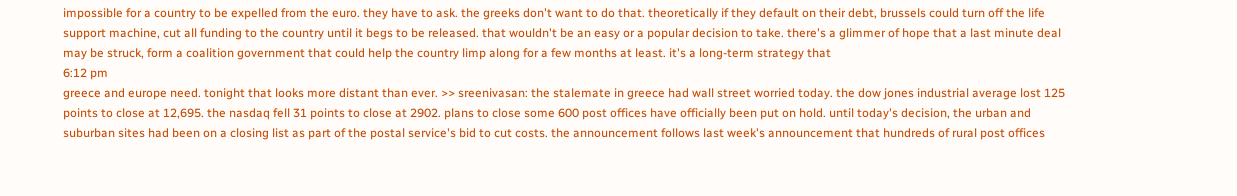impossible for a country to be expelled from the euro. they have to ask. the greeks don't want to do that. theoretically if they default on their debt, brussels could turn off the life support machine, cut all funding to the country until it begs to be released. that wouldn't be an easy or a popular decision to take. there's a glimmer of hope that a last minute deal may be struck, form a coalition government that could help the country limp along for a few months at least. it's a long-term strategy that
6:12 pm
greece and europe need. tonight that looks more distant than ever. >> sreenivasan: the stalemate in greece had wall street worried today. the dow jones industrial average lost 125 points to close at 12,695. the nasdaq fell 31 points to close at 2902. plans to close some 600 post offices have officially been put on hold. until today's decision, the urban and suburban sites had been on a closing list as part of the postal service's bid to cut costs. the announcement follows last week's announcement that hundreds of rural post offices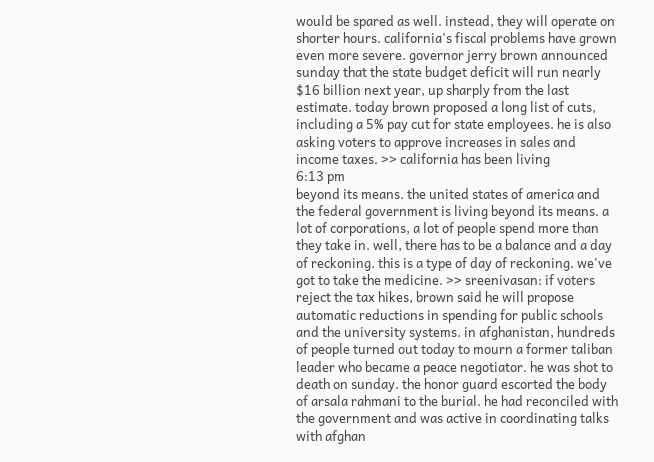would be spared as well. instead, they will operate on shorter hours. california's fiscal problems have grown even more severe. governor jerry brown announced sunday that the state budget deficit will run nearly $16 billion next year, up sharply from the last estimate. today brown proposed a long list of cuts, including a 5% pay cut for state employees. he is also asking voters to approve increases in sales and income taxes. >> california has been living
6:13 pm
beyond its means. the united states of america and the federal government is living beyond its means. a lot of corporations, a lot of people spend more than they take in. well, there has to be a balance and a day of reckoning. this is a type of day of reckoning. we've got to take the medicine. >> sreenivasan: if voters reject the tax hikes, brown said he will propose automatic reductions in spending for public schools and the university systems. in afghanistan, hundreds of people turned out today to mourn a former taliban leader who became a peace negotiator. he was shot to death on sunday. the honor guard escorted the body of arsala rahmani to the burial. he had reconciled with the government and was active in coordinating talks with afghan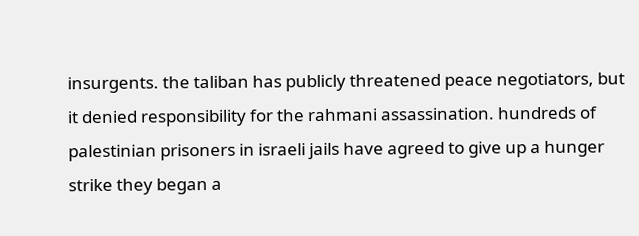insurgents. the taliban has publicly threatened peace negotiators, but it denied responsibility for the rahmani assassination. hundreds of palestinian prisoners in israeli jails have agreed to give up a hunger strike they began a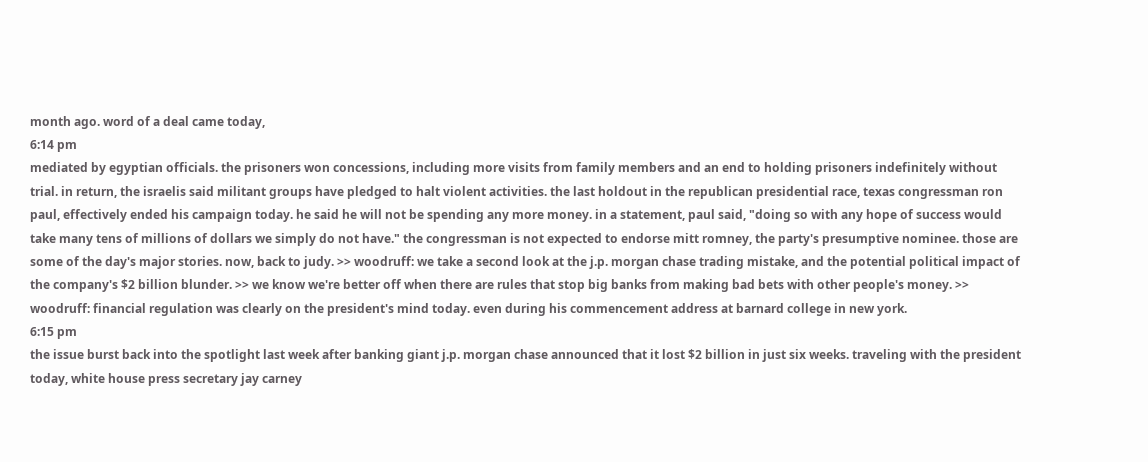month ago. word of a deal came today,
6:14 pm
mediated by egyptian officials. the prisoners won concessions, including more visits from family members and an end to holding prisoners indefinitely without trial. in return, the israelis said militant groups have pledged to halt violent activities. the last holdout in the republican presidential race, texas congressman ron paul, effectively ended his campaign today. he said he will not be spending any more money. in a statement, paul said, "doing so with any hope of success would take many tens of millions of dollars we simply do not have." the congressman is not expected to endorse mitt romney, the party's presumptive nominee. those are some of the day's major stories. now, back to judy. >> woodruff: we take a second look at the j.p. morgan chase trading mistake, and the potential political impact of the company's $2 billion blunder. >> we know we're better off when there are rules that stop big banks from making bad bets with other people's money. >> woodruff: financial regulation was clearly on the president's mind today. even during his commencement address at barnard college in new york.
6:15 pm
the issue burst back into the spotlight last week after banking giant j.p. morgan chase announced that it lost $2 billion in just six weeks. traveling with the president today, white house press secretary jay carney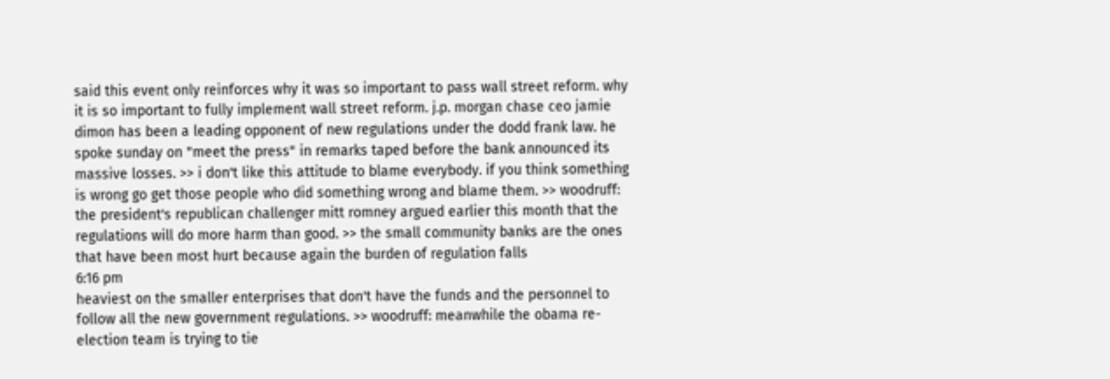said this event only reinforces why it was so important to pass wall street reform. why it is so important to fully implement wall street reform. j.p. morgan chase ceo jamie dimon has been a leading opponent of new regulations under the dodd frank law. he spoke sunday on "meet the press" in remarks taped before the bank announced its massive losses. >> i don't like this attitude to blame everybody. if you think something is wrong go get those people who did something wrong and blame them. >> woodruff: the president's republican challenger mitt romney argued earlier this month that the regulations will do more harm than good. >> the small community banks are the ones that have been most hurt because again the burden of regulation falls
6:16 pm
heaviest on the smaller enterprises that don't have the funds and the personnel to follow all the new government regulations. >> woodruff: meanwhile the obama re-election team is trying to tie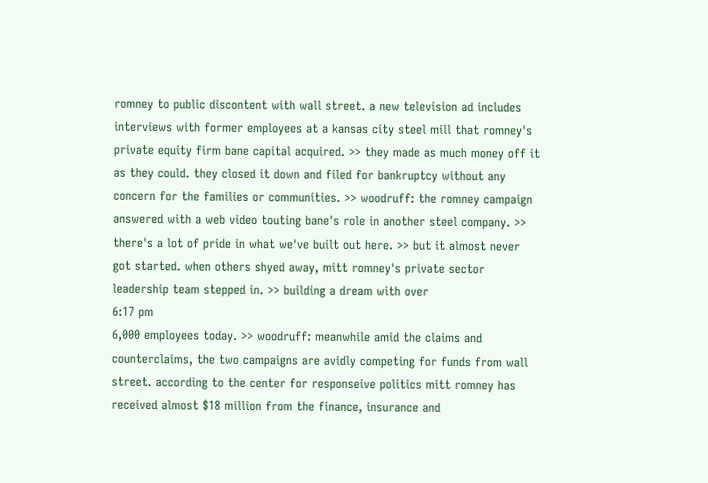romney to public discontent with wall street. a new television ad includes interviews with former employees at a kansas city steel mill that romney's private equity firm bane capital acquired. >> they made as much money off it as they could. they closed it down and filed for bankruptcy without any concern for the families or communities. >> woodruff: the romney campaign answered with a web video touting bane's role in another steel company. >> there's a lot of pride in what we've built out here. >> but it almost never got started. when others shyed away, mitt romney's private sector leadership team stepped in. >> building a dream with over
6:17 pm
6,000 employees today. >> woodruff: meanwhile amid the claims and counterclaims, the two campaigns are avidly competing for funds from wall street. according to the center for responseive politics mitt romney has received almost $18 million from the finance, insurance and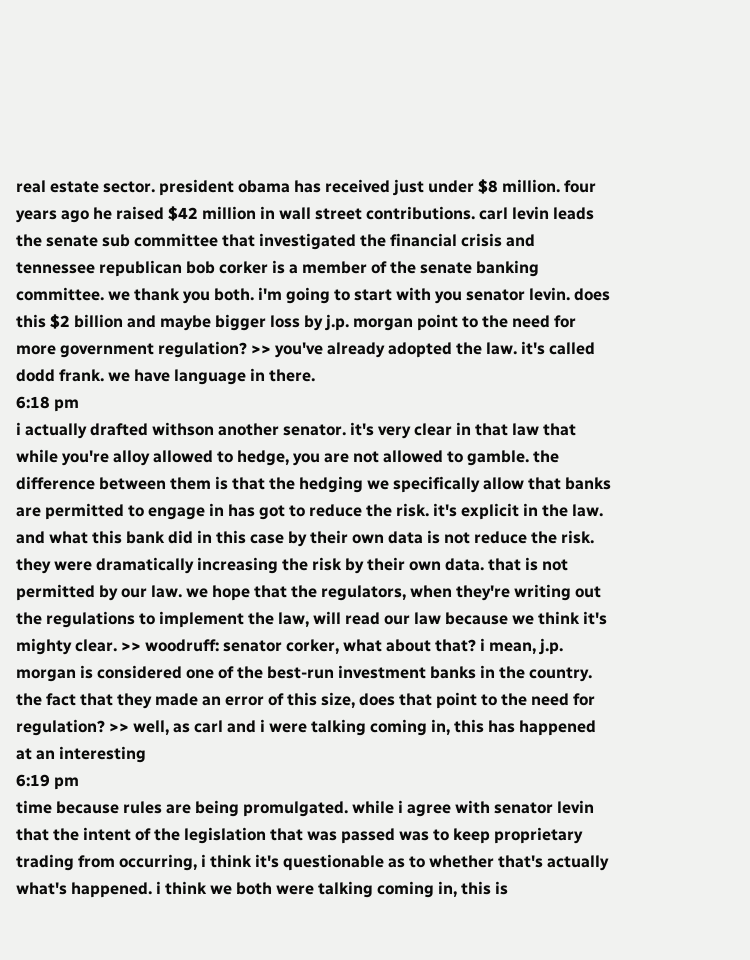real estate sector. president obama has received just under $8 million. four years ago he raised $42 million in wall street contributions. carl levin leads the senate sub committee that investigated the financial crisis and tennessee republican bob corker is a member of the senate banking committee. we thank you both. i'm going to start with you senator levin. does this $2 billion and maybe bigger loss by j.p. morgan point to the need for more government regulation? >> you've already adopted the law. it's called dodd frank. we have language in there.
6:18 pm
i actually drafted withson another senator. it's very clear in that law that while you're alloy allowed to hedge, you are not allowed to gamble. the difference between them is that the hedging we specifically allow that banks are permitted to engage in has got to reduce the risk. it's explicit in the law. and what this bank did in this case by their own data is not reduce the risk. they were dramatically increasing the risk by their own data. that is not permitted by our law. we hope that the regulators, when they're writing out the regulations to implement the law, will read our law because we think it's mighty clear. >> woodruff: senator corker, what about that? i mean, j.p. morgan is considered one of the best-run investment banks in the country. the fact that they made an error of this size, does that point to the need for regulation? >> well, as carl and i were talking coming in, this has happened at an interesting
6:19 pm
time because rules are being promulgated. while i agree with senator levin that the intent of the legislation that was passed was to keep proprietary trading from occurring, i think it's questionable as to whether that's actually what's happened. i think we both were talking coming in, this is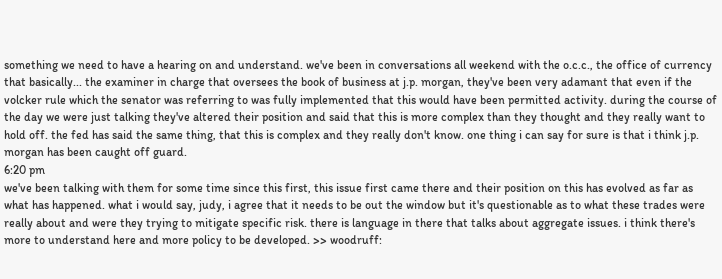something we need to have a hearing on and understand. we've been in conversations all weekend with the o.c.c., the office of currency that basically... the examiner in charge that oversees the book of business at j.p. morgan, they've been very adamant that even if the volcker rule which the senator was referring to was fully implemented that this would have been permitted activity. during the course of the day we were just talking they've altered their position and said that this is more complex than they thought and they really want to hold off. the fed has said the same thing, that this is complex and they really don't know. one thing i can say for sure is that i think j.p. morgan has been caught off guard.
6:20 pm
we've been talking with them for some time since this first, this issue first came there and their position on this has evolved as far as what has happened. what i would say, judy, i agree that it needs to be out the window but it's questionable as to what these trades were really about and were they trying to mitigate specific risk. there is language in there that talks about aggregate issues. i think there's more to understand here and more policy to be developed. >> woodruff: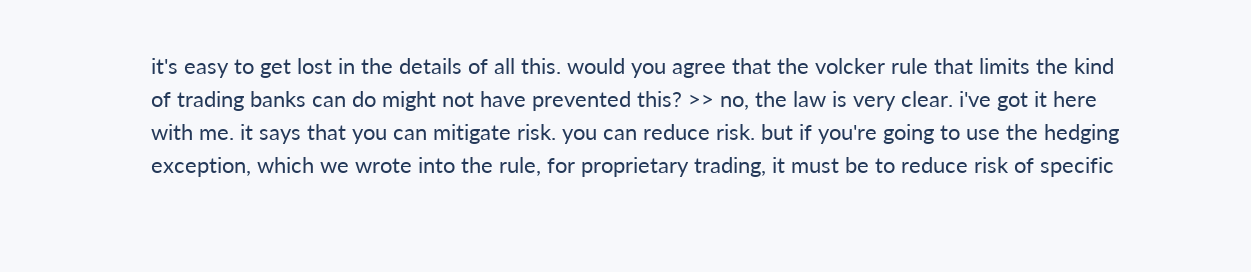it's easy to get lost in the details of all this. would you agree that the volcker rule that limits the kind of trading banks can do might not have prevented this? >> no, the law is very clear. i've got it here with me. it says that you can mitigate risk. you can reduce risk. but if you're going to use the hedging exception, which we wrote into the rule, for proprietary trading, it must be to reduce risk of specific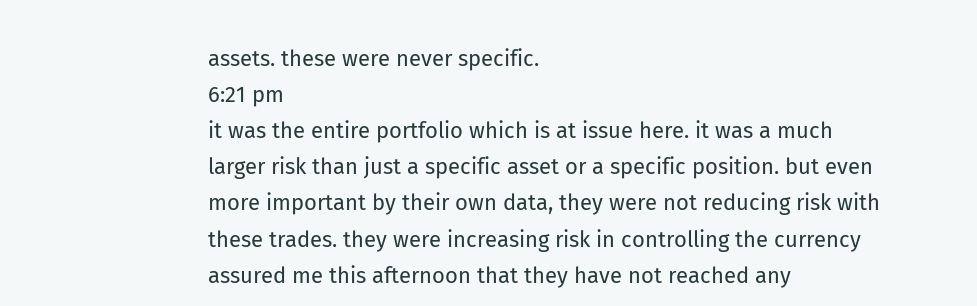assets. these were never specific.
6:21 pm
it was the entire portfolio which is at issue here. it was a much larger risk than just a specific asset or a specific position. but even more important by their own data, they were not reducing risk with these trades. they were increasing risk in controlling the currency assured me this afternoon that they have not reached any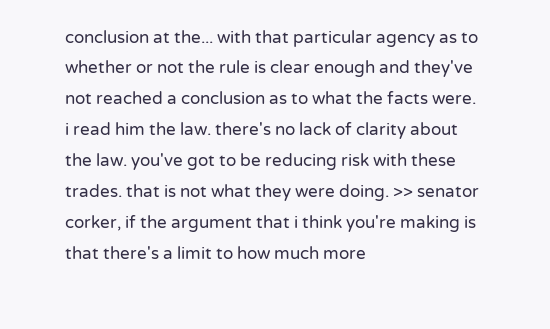conclusion at the... with that particular agency as to whether or not the rule is clear enough and they've not reached a conclusion as to what the facts were. i read him the law. there's no lack of clarity about the law. you've got to be reducing risk with these trades. that is not what they were doing. >> senator corker, if the argument that i think you're making is that there's a limit to how much more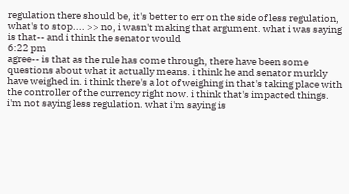regulation there should be, it's better to err on the side of less regulation, what's to stop.... >> no, i wasn't making that argument. what i was saying is that-- and i think the senator would
6:22 pm
agree-- is that as the rule has come through, there have been some questions about what it actually means. i think he and senator murkly have weighed in. i think there's a lot of weighing in that's taking place with the controller of the currency right now. i think that's impacted things. i'm not saying less regulation. what i'm saying is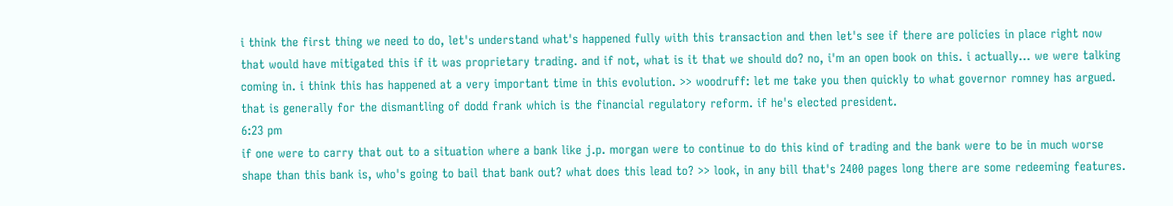i think the first thing we need to do, let's understand what's happened fully with this transaction and then let's see if there are policies in place right now that would have mitigated this if it was proprietary trading. and if not, what is it that we should do? no, i'm an open book on this. i actually... we were talking coming in. i think this has happened at a very important time in this evolution. >> woodruff: let me take you then quickly to what governor romney has argued. that is generally for the dismantling of dodd frank which is the financial regulatory reform. if he's elected president.
6:23 pm
if one were to carry that out to a situation where a bank like j.p. morgan were to continue to do this kind of trading and the bank were to be in much worse shape than this bank is, who's going to bail that bank out? what does this lead to? >> look, in any bill that's 2400 pages long there are some redeeming features.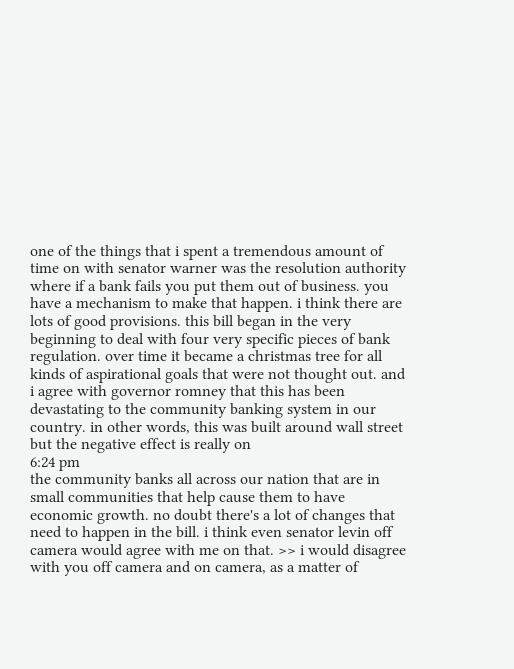one of the things that i spent a tremendous amount of time on with senator warner was the resolution authority where if a bank fails you put them out of business. you have a mechanism to make that happen. i think there are lots of good provisions. this bill began in the very beginning to deal with four very specific pieces of bank regulation. over time it became a christmas tree for all kinds of aspirational goals that were not thought out. and i agree with governor romney that this has been devastating to the community banking system in our country. in other words, this was built around wall street but the negative effect is really on
6:24 pm
the community banks all across our nation that are in small communities that help cause them to have economic growth. no doubt there's a lot of changes that need to happen in the bill. i think even senator levin off camera would agree with me on that. >> i would disagree with you off camera and on camera, as a matter of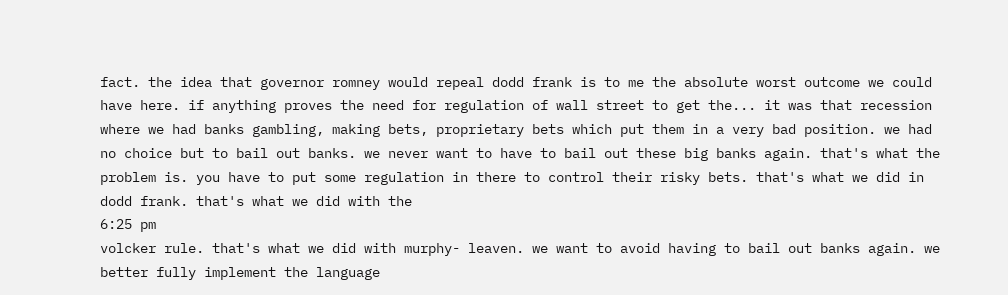fact. the idea that governor romney would repeal dodd frank is to me the absolute worst outcome we could have here. if anything proves the need for regulation of wall street to get the... it was that recession where we had banks gambling, making bets, proprietary bets which put them in a very bad position. we had no choice but to bail out banks. we never want to have to bail out these big banks again. that's what the problem is. you have to put some regulation in there to control their risky bets. that's what we did in dodd frank. that's what we did with the
6:25 pm
volcker rule. that's what we did with murphy- leaven. we want to avoid having to bail out banks again. we better fully implement the language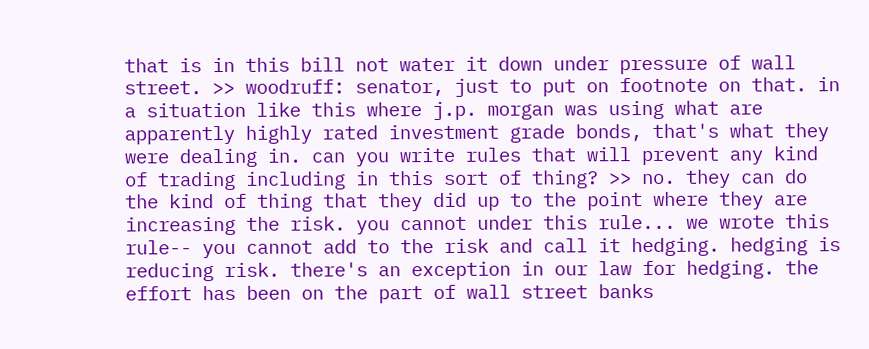that is in this bill not water it down under pressure of wall street. >> woodruff: senator, just to put on footnote on that. in a situation like this where j.p. morgan was using what are apparently highly rated investment grade bonds, that's what they were dealing in. can you write rules that will prevent any kind of trading including in this sort of thing? >> no. they can do the kind of thing that they did up to the point where they are increasing the risk. you cannot under this rule... we wrote this rule-- you cannot add to the risk and call it hedging. hedging is reducing risk. there's an exception in our law for hedging. the effort has been on the part of wall street banks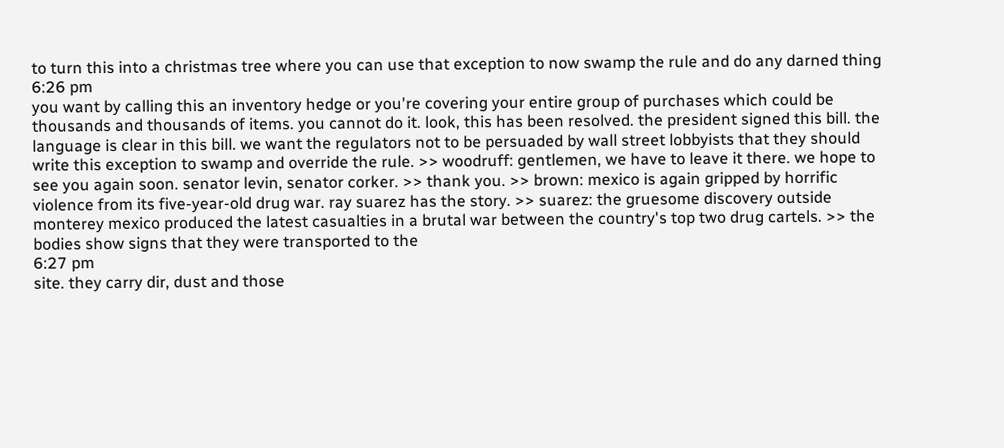to turn this into a christmas tree where you can use that exception to now swamp the rule and do any darned thing
6:26 pm
you want by calling this an inventory hedge or you're covering your entire group of purchases which could be thousands and thousands of items. you cannot do it. look, this has been resolved. the president signed this bill. the language is clear in this bill. we want the regulators not to be persuaded by wall street lobbyists that they should write this exception to swamp and override the rule. >> woodruff: gentlemen, we have to leave it there. we hope to see you again soon. senator levin, senator corker. >> thank you. >> brown: mexico is again gripped by horrific violence from its five-year-old drug war. ray suarez has the story. >> suarez: the gruesome discovery outside monterey mexico produced the latest casualties in a brutal war between the country's top two drug cartels. >> the bodies show signs that they were transported to the
6:27 pm
site. they carry dir, dust and those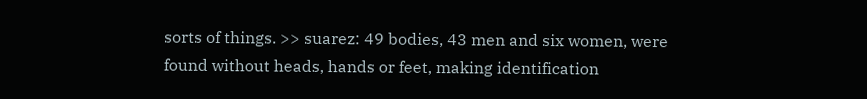sorts of things. >> suarez: 49 bodies, 43 men and six women, were found without heads, hands or feet, making identification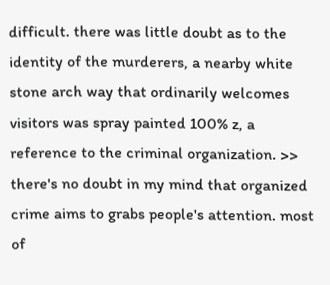difficult. there was little doubt as to the identity of the murderers, a nearby white stone arch way that ordinarily welcomes visitors was spray painted 100% z, a reference to the criminal organization. >> there's no doubt in my mind that organized crime aims to grabs people's attention. most of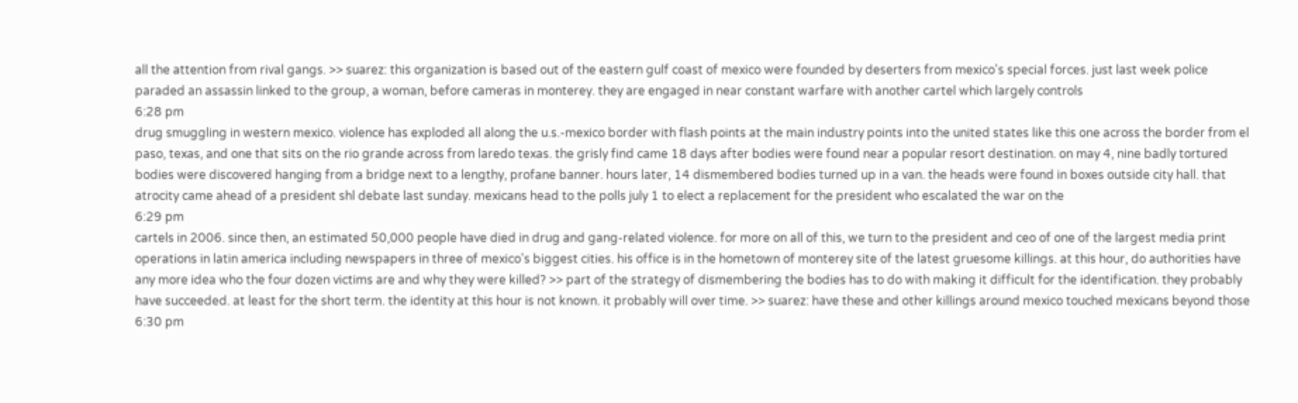all the attention from rival gangs. >> suarez: this organization is based out of the eastern gulf coast of mexico were founded by deserters from mexico's special forces. just last week police paraded an assassin linked to the group, a woman, before cameras in monterey. they are engaged in near constant warfare with another cartel which largely controls
6:28 pm
drug smuggling in western mexico. violence has exploded all along the u.s.-mexico border with flash points at the main industry points into the united states like this one across the border from el paso, texas, and one that sits on the rio grande across from laredo texas. the grisly find came 18 days after bodies were found near a popular resort destination. on may 4, nine badly tortured bodies were discovered hanging from a bridge next to a lengthy, profane banner. hours later, 14 dismembered bodies turned up in a van. the heads were found in boxes outside city hall. that atrocity came ahead of a president shl debate last sunday. mexicans head to the polls july 1 to elect a replacement for the president who escalated the war on the
6:29 pm
cartels in 2006. since then, an estimated 50,000 people have died in drug and gang-related violence. for more on all of this, we turn to the president and ceo of one of the largest media print operations in latin america including newspapers in three of mexico's biggest cities. his office is in the hometown of monterey site of the latest gruesome killings. at this hour, do authorities have any more idea who the four dozen victims are and why they were killed? >> part of the strategy of dismembering the bodies has to do with making it difficult for the identification. they probably have succeeded. at least for the short term. the identity at this hour is not known. it probably will over time. >> suarez: have these and other killings around mexico touched mexicans beyond those
6:30 pm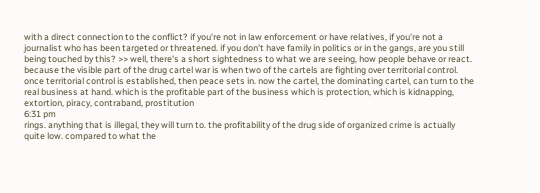with a direct connection to the conflict? if you're not in law enforcement or have relatives, if you're not a journalist who has been targeted or threatened. if you don't have family in politics or in the gangs, are you still being touched by this? >> well, there's a short sightedness to what we are seeing, how people behave or react. because the visible part of the drug cartel war is when two of the cartels are fighting over territorial control. once territorial control is established, then peace sets in. now the cartel, the dominating cartel, can turn to the real business at hand. which is the profitable part of the business which is protection, which is kidnapping, extortion, piracy, contraband, prostitution
6:31 pm
rings. anything that is illegal, they will turn to. the profitability of the drug side of organized crime is actually quite low. compared to what the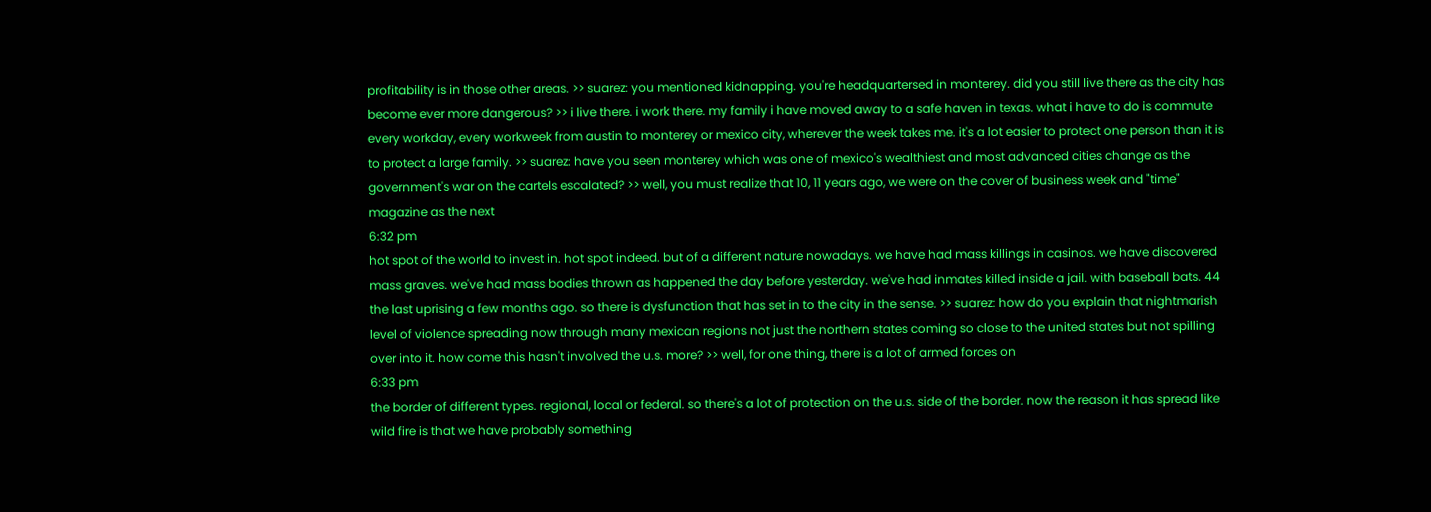profitability is in those other areas. >> suarez: you mentioned kidnapping. you're headquartersed in monterey. did you still live there as the city has become ever more dangerous? >> i live there. i work there. my family i have moved away to a safe haven in texas. what i have to do is commute every workday, every workweek from austin to monterey or mexico city, wherever the week takes me. it's a lot easier to protect one person than it is to protect a large family. >> suarez: have you seen monterey which was one of mexico's wealthiest and most advanced cities change as the government's war on the cartels escalated? >> well, you must realize that 10, 11 years ago, we were on the cover of business week and "time" magazine as the next
6:32 pm
hot spot of the world to invest in. hot spot indeed. but of a different nature nowadays. we have had mass killings in casinos. we have discovered mass graves. we've had mass bodies thrown as happened the day before yesterday. we've had inmates killed inside a jail. with baseball bats. 44 the last uprising a few months ago. so there is dysfunction that has set in to the city in the sense. >> suarez: how do you explain that nightmarish level of violence spreading now through many mexican regions not just the northern states coming so close to the united states but not spilling over into it. how come this hasn't involved the u.s. more? >> well, for one thing, there is a lot of armed forces on
6:33 pm
the border of different types. regional, local or federal. so there's a lot of protection on the u.s. side of the border. now the reason it has spread like wild fire is that we have probably something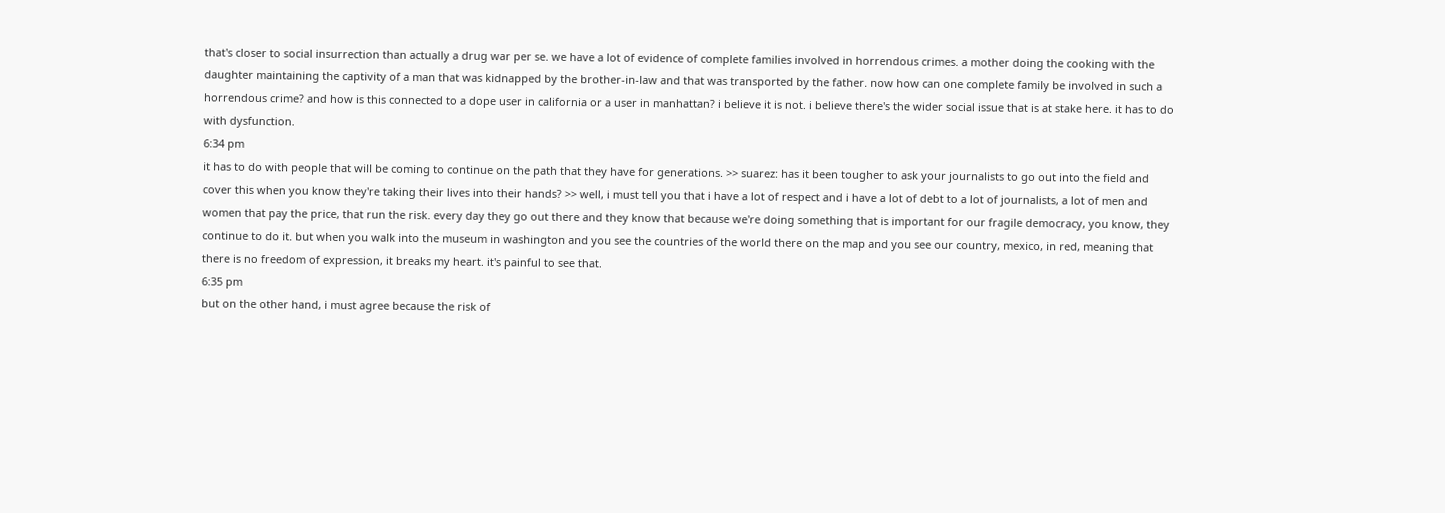that's closer to social insurrection than actually a drug war per se. we have a lot of evidence of complete families involved in horrendous crimes. a mother doing the cooking with the daughter maintaining the captivity of a man that was kidnapped by the brother-in-law and that was transported by the father. now how can one complete family be involved in such a horrendous crime? and how is this connected to a dope user in california or a user in manhattan? i believe it is not. i believe there's the wider social issue that is at stake here. it has to do with dysfunction.
6:34 pm
it has to do with people that will be coming to continue on the path that they have for generations. >> suarez: has it been tougher to ask your journalists to go out into the field and cover this when you know they're taking their lives into their hands? >> well, i must tell you that i have a lot of respect and i have a lot of debt to a lot of journalists, a lot of men and women that pay the price, that run the risk. every day they go out there and they know that because we're doing something that is important for our fragile democracy, you know, they continue to do it. but when you walk into the museum in washington and you see the countries of the world there on the map and you see our country, mexico, in red, meaning that there is no freedom of expression, it breaks my heart. it's painful to see that.
6:35 pm
but on the other hand, i must agree because the risk of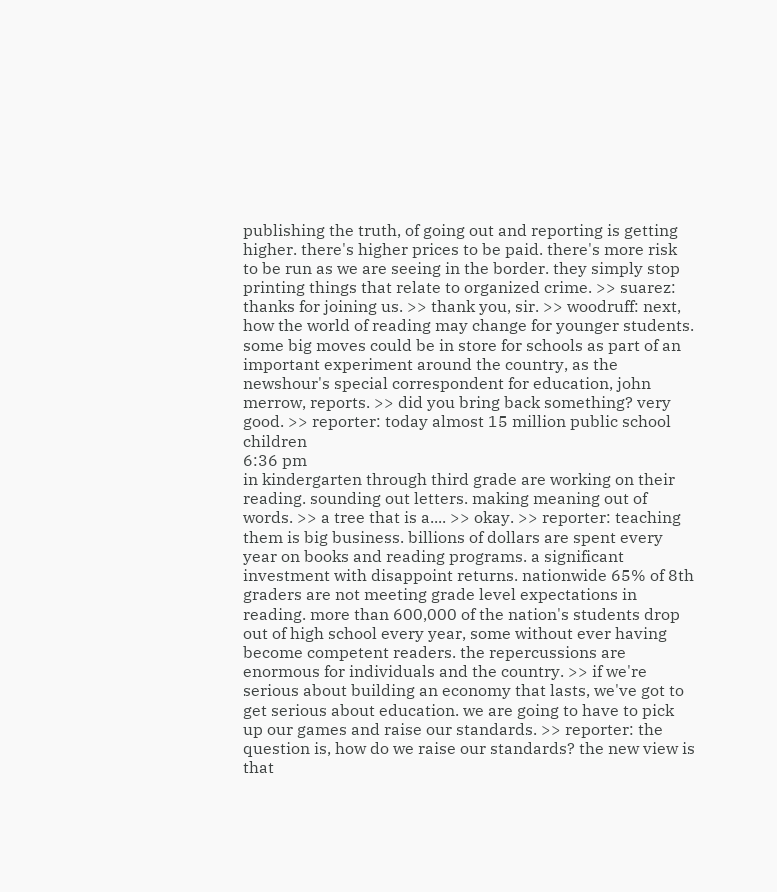publishing the truth, of going out and reporting is getting higher. there's higher prices to be paid. there's more risk to be run as we are seeing in the border. they simply stop printing things that relate to organized crime. >> suarez: thanks for joining us. >> thank you, sir. >> woodruff: next, how the world of reading may change for younger students. some big moves could be in store for schools as part of an important experiment around the country, as the newshour's special correspondent for education, john merrow, reports. >> did you bring back something? very good. >> reporter: today almost 15 million public school children
6:36 pm
in kindergarten through third grade are working on their reading. sounding out letters. making meaning out of words. >> a tree that is a.... >> okay. >> reporter: teaching them is big business. billions of dollars are spent every year on books and reading programs. a significant investment with disappoint returns. nationwide 65% of 8th graders are not meeting grade level expectations in reading. more than 600,000 of the nation's students drop out of high school every year, some without ever having become competent readers. the repercussions are enormous for individuals and the country. >> if we're serious about building an economy that lasts, we've got to get serious about education. we are going to have to pick up our games and raise our standards. >> reporter: the question is, how do we raise our standards? the new view is that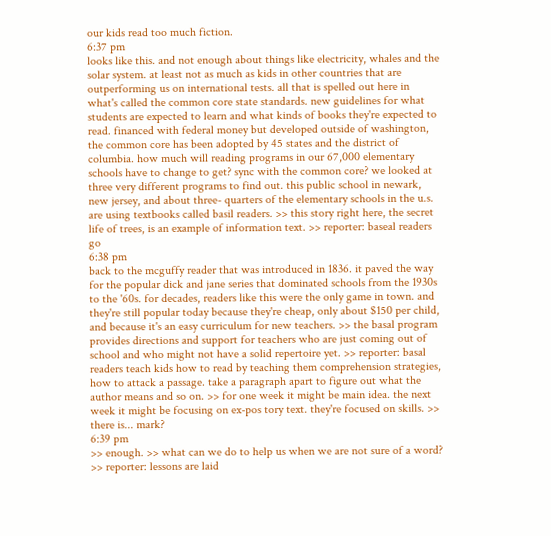our kids read too much fiction.
6:37 pm
looks like this. and not enough about things like electricity, whales and the solar system. at least not as much as kids in other countries that are outperforming us on international tests. all that is spelled out here in what's called the common core state standards. new guidelines for what students are expected to learn and what kinds of books they're expected to read. financed with federal money but developed outside of washington, the common core has been adopted by 45 states and the district of columbia. how much will reading programs in our 67,000 elementary schools have to change to get? sync with the common core? we looked at three very different programs to find out. this public school in newark, new jersey, and about three- quarters of the elementary schools in the u.s. are using textbooks called basil readers. >> this story right here, the secret life of trees, is an example of information text. >> reporter: baseal readers go
6:38 pm
back to the mcguffy reader that was introduced in 1836. it paved the way for the popular dick and jane series that dominated schools from the 1930s to the '60s. for decades, readers like this were the only game in town. and they're still popular today because they're cheap, only about $150 per child, and because it's an easy curriculum for new teachers. >> the basal program provides directions and support for teachers who are just coming out of school and who might not have a solid repertoire yet. >> reporter: basal readers teach kids how to read by teaching them comprehension strategies, how to attack a passage. take a paragraph apart to figure out what the author means and so on. >> for one week it might be main idea. the next week it might be focusing on ex-pos tory text. they're focused on skills. >> there is... mark?
6:39 pm
>> enough. >> what can we do to help us when we are not sure of a word? >> reporter: lessons are laid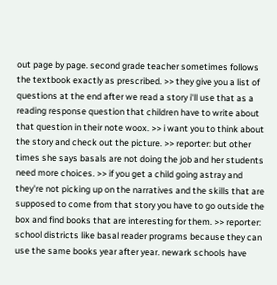out page by page. second grade teacher sometimes follows the textbook exactly as prescribed. >> they give you a list of questions at the end after we read a story i'll use that as a reading response question that children have to write about that question in their note woox. >> i want you to think about the story and check out the picture. >> reporter: but other times she says basals are not doing the job and her students need more choices. >> if you get a child going astray and they're not picking up on the narratives and the skills that are supposed to come from that story you have to go outside the box and find books that are interesting for them. >> reporter: school districts like basal reader programs because they can use the same books year after year. newark schools have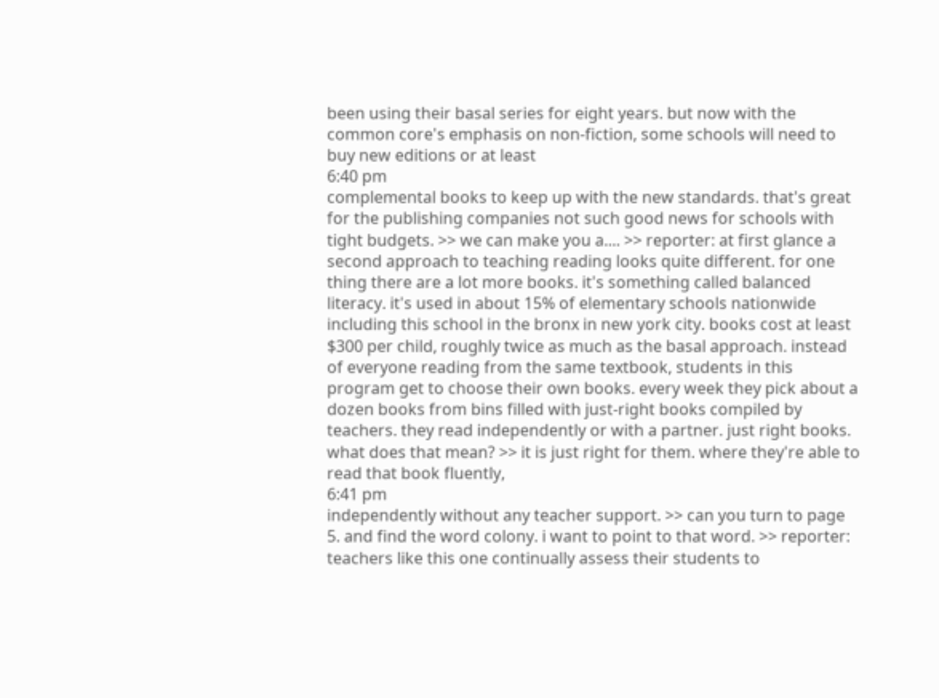been using their basal series for eight years. but now with the common core's emphasis on non-fiction, some schools will need to buy new editions or at least
6:40 pm
complemental books to keep up with the new standards. that's great for the publishing companies not such good news for schools with tight budgets. >> we can make you a.... >> reporter: at first glance a second approach to teaching reading looks quite different. for one thing there are a lot more books. it's something called balanced literacy. it's used in about 15% of elementary schools nationwide including this school in the bronx in new york city. books cost at least $300 per child, roughly twice as much as the basal approach. instead of everyone reading from the same textbook, students in this program get to choose their own books. every week they pick about a dozen books from bins filled with just-right books compiled by teachers. they read independently or with a partner. just right books. what does that mean? >> it is just right for them. where they're able to read that book fluently,
6:41 pm
independently without any teacher support. >> can you turn to page 5. and find the word colony. i want to point to that word. >> reporter: teachers like this one continually assess their students to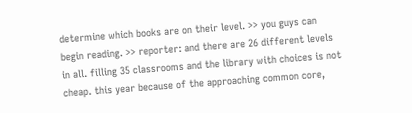determine which books are on their level. >> you guys can begin reading. >> reporter: and there are 26 different levels in all. filling 35 classrooms and the library with choices is not cheap. this year because of the approaching common core,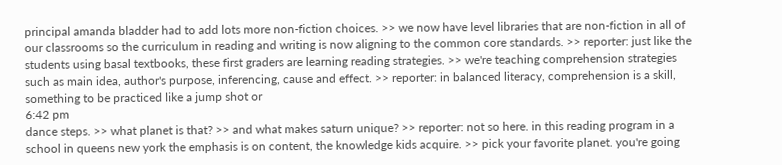principal amanda bladder had to add lots more non-fiction choices. >> we now have level libraries that are non-fiction in all of our classrooms so the curriculum in reading and writing is now aligning to the common core standards. >> reporter: just like the students using basal textbooks, these first graders are learning reading strategies. >> we're teaching comprehension strategies such as main idea, author's purpose, inferencing, cause and effect. >> reporter: in balanced literacy, comprehension is a skill, something to be practiced like a jump shot or
6:42 pm
dance steps. >> what planet is that? >> and what makes saturn unique? >> reporter: not so here. in this reading program in a school in queens new york the emphasis is on content, the knowledge kids acquire. >> pick your favorite planet. you're going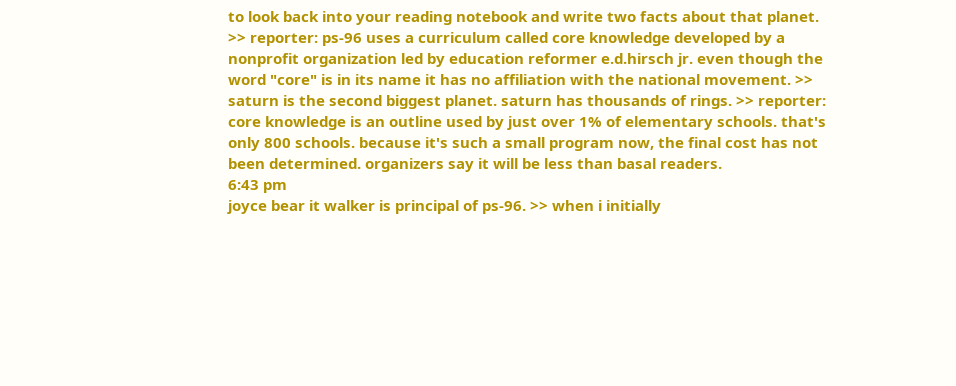to look back into your reading notebook and write two facts about that planet. >> reporter: ps-96 uses a curriculum called core knowledge developed by a nonprofit organization led by education reformer e.d.hirsch jr. even though the word "core" is in its name it has no affiliation with the national movement. >> saturn is the second biggest planet. saturn has thousands of rings. >> reporter: core knowledge is an outline used by just over 1% of elementary schools. that's only 800 schools. because it's such a small program now, the final cost has not been determined. organizers say it will be less than basal readers.
6:43 pm
joyce bear it walker is principal of ps-96. >> when i initially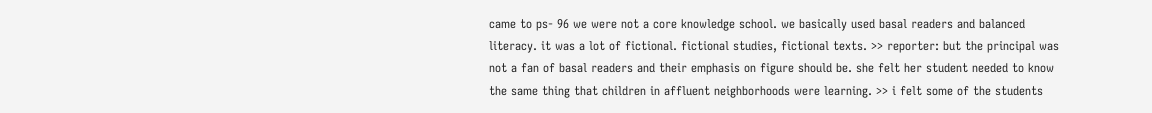came to ps- 96 we were not a core knowledge school. we basically used basal readers and balanced literacy. it was a lot of fictional. fictional studies, fictional texts. >> reporter: but the principal was not a fan of basal readers and their emphasis on figure should be. she felt her student needed to know the same thing that children in affluent neighborhoods were learning. >> i felt some of the students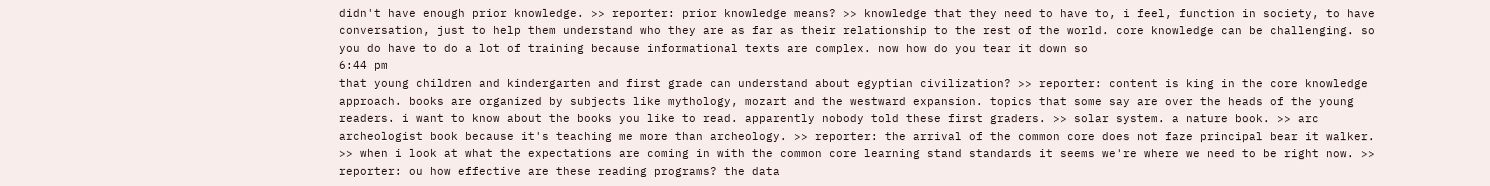didn't have enough prior knowledge. >> reporter: prior knowledge means? >> knowledge that they need to have to, i feel, function in society, to have conversation, just to help them understand who they are as far as their relationship to the rest of the world. core knowledge can be challenging. so you do have to do a lot of training because informational texts are complex. now how do you tear it down so
6:44 pm
that young children and kindergarten and first grade can understand about egyptian civilization? >> reporter: content is king in the core knowledge approach. books are organized by subjects like mythology, mozart and the westward expansion. topics that some say are over the heads of the young readers. i want to know about the books you like to read. apparently nobody told these first graders. >> solar system. a nature book. >> arc archeologist book because it's teaching me more than archeology. >> reporter: the arrival of the common core does not faze principal bear it walker. >> when i look at what the expectations are coming in with the common core learning stand standards it seems we're where we need to be right now. >> reporter: ou how effective are these reading programs? the data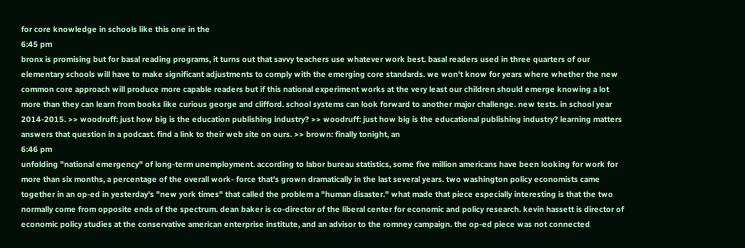for core knowledge in schools like this one in the
6:45 pm
bronx is promising but for basal reading programs, it turns out that savvy teachers use whatever work best. basal readers used in three quarters of our elementary schools will have to make significant adjustments to comply with the emerging core standards. we won't know for years where whether the new common core approach will produce more capable readers but if this national experiment works at the very least our children should emerge knowing a lot more than they can learn from books like curious george and clifford. school systems can look forward to another major challenge. new tests. in school year 2014-2015. >> woodruff: just how big is the education publishing industry? >> woodruff: just how big is the educational publishing industry? learning matters answers that question in a podcast. find a link to their web site on ours. >> brown: finally tonight, an
6:46 pm
unfolding "national emergency" of long-term unemployment. according to labor bureau statistics, some five million americans have been looking for work for more than six months, a percentage of the overall work- force that's grown dramatically in the last several years. two washington policy economists came together in an op-ed in yesterday's "new york times" that called the problem a "human disaster." what made that piece especially interesting is that the two normally come from opposite ends of the spectrum. dean baker is co-director of the liberal center for economic and policy research. kevin hassett is director of economic policy studies at the conservative american enterprise institute, and an advisor to the romney campaign. the op-ed piece was not connected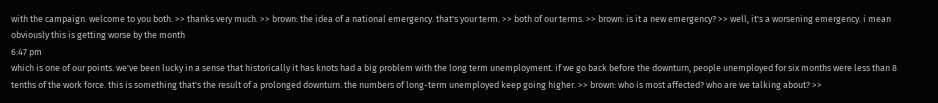with the campaign. welcome to you both. >> thanks very much. >> brown: the idea of a national emergency. that's your term. >> both of our terms. >> brown: is it a new emergency? >> well, it's a worsening emergency. i mean obviously this is getting worse by the month
6:47 pm
which is one of our points. we've been lucky in a sense that historically it has knots had a big problem with the long term unemployment. if we go back before the downturn, people unemployed for six months were less than 8 tenths of the work force. this is something that's the result of a prolonged downturn. the numbers of long-term unemployed keep going higher. >> brown: who is most affected? who are we talking about? >>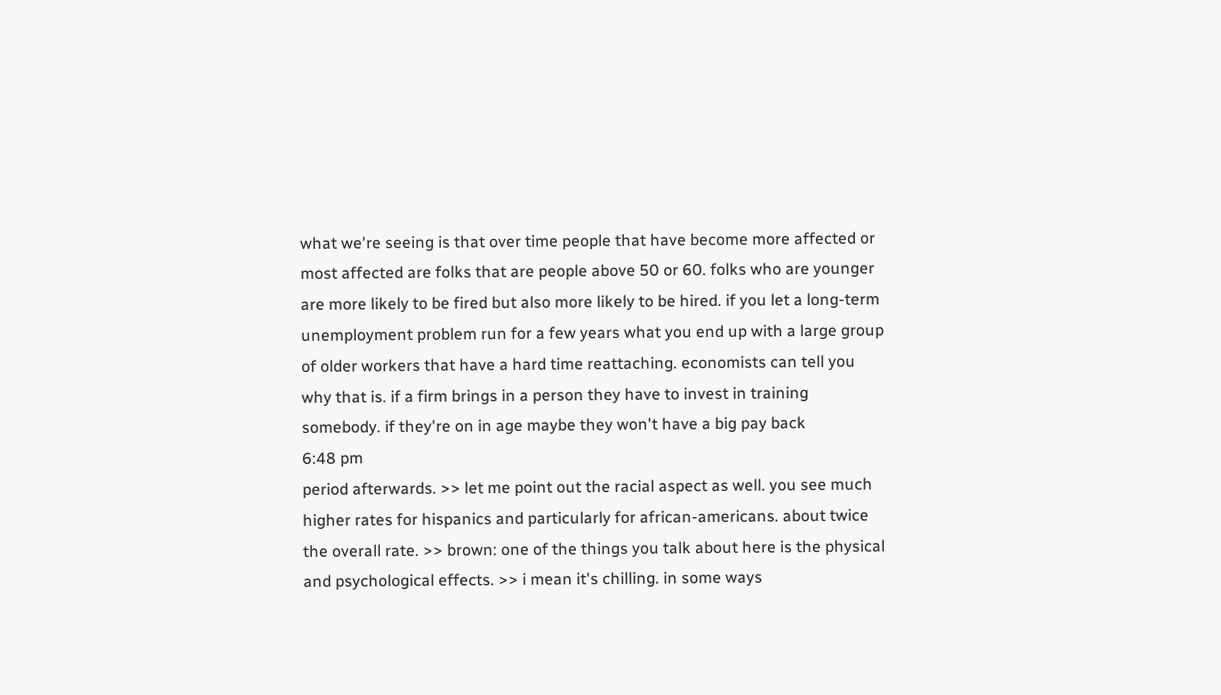what we're seeing is that over time people that have become more affected or most affected are folks that are people above 50 or 60. folks who are younger are more likely to be fired but also more likely to be hired. if you let a long-term unemployment problem run for a few years what you end up with a large group of older workers that have a hard time reattaching. economists can tell you why that is. if a firm brings in a person they have to invest in training somebody. if they're on in age maybe they won't have a big pay back
6:48 pm
period afterwards. >> let me point out the racial aspect as well. you see much higher rates for hispanics and particularly for african-americans. about twice the overall rate. >> brown: one of the things you talk about here is the physical and psychological effects. >> i mean it's chilling. in some ways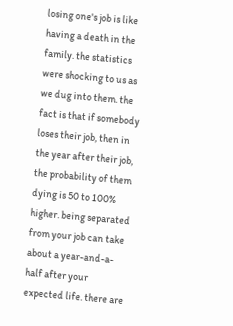losing one's job is like having a death in the family. the statistics were shocking to us as we dug into them. the fact is that if somebody loses their job, then in the year after their job, the probability of them dying is 50 to 100% higher. being separated from your job can take about a year-and-a-half after your expected life. there are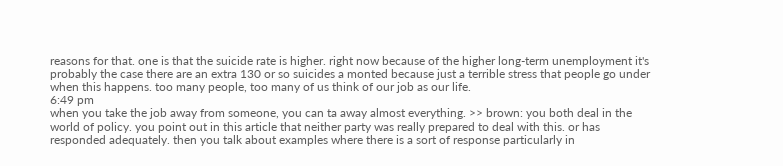reasons for that. one is that the suicide rate is higher. right now because of the higher long-term unemployment it's probably the case there are an extra 130 or so suicides a monted because just a terrible stress that people go under when this happens. too many people, too many of us think of our job as our life.
6:49 pm
when you take the job away from someone, you can ta away almost everything. >> brown: you both deal in the world of policy. you point out in this article that neither party was really prepared to deal with this. or has responded adequately. then you talk about examples where there is a sort of response particularly in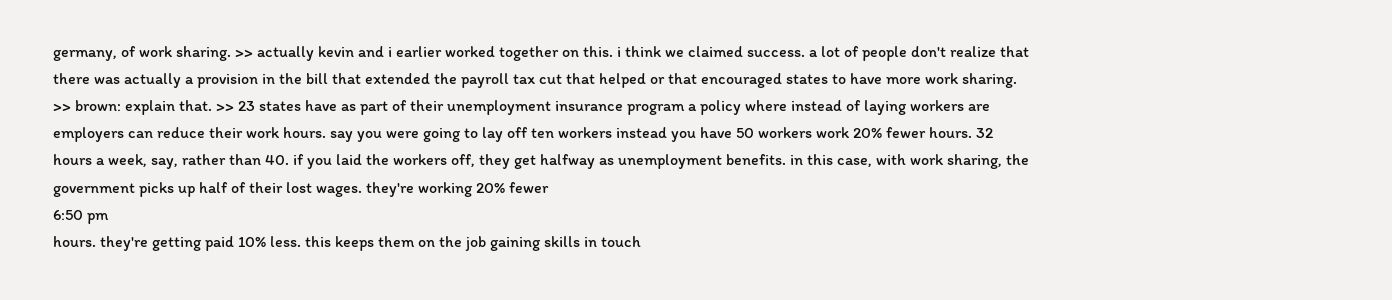germany, of work sharing. >> actually kevin and i earlier worked together on this. i think we claimed success. a lot of people don't realize that there was actually a provision in the bill that extended the payroll tax cut that helped or that encouraged states to have more work sharing. >> brown: explain that. >> 23 states have as part of their unemployment insurance program a policy where instead of laying workers are employers can reduce their work hours. say you were going to lay off ten workers instead you have 50 workers work 20% fewer hours. 32 hours a week, say, rather than 40. if you laid the workers off, they get halfway as unemployment benefits. in this case, with work sharing, the government picks up half of their lost wages. they're working 20% fewer
6:50 pm
hours. they're getting paid 10% less. this keeps them on the job gaining skills in touch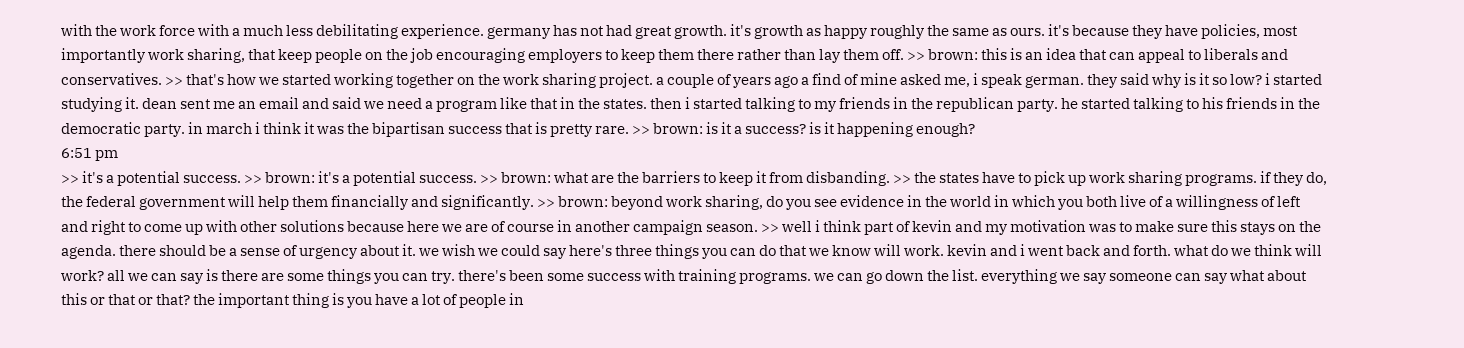with the work force with a much less debilitating experience. germany has not had great growth. it's growth as happy roughly the same as ours. it's because they have policies, most importantly work sharing, that keep people on the job encouraging employers to keep them there rather than lay them off. >> brown: this is an idea that can appeal to liberals and conservatives. >> that's how we started working together on the work sharing project. a couple of years ago a find of mine asked me, i speak german. they said why is it so low? i started studying it. dean sent me an email and said we need a program like that in the states. then i started talking to my friends in the republican party. he started talking to his friends in the democratic party. in march i think it was the bipartisan success that is pretty rare. >> brown: is it a success? is it happening enough?
6:51 pm
>> it's a potential success. >> brown: it's a potential success. >> brown: what are the barriers to keep it from disbanding. >> the states have to pick up work sharing programs. if they do, the federal government will help them financially and significantly. >> brown: beyond work sharing, do you see evidence in the world in which you both live of a willingness of left and right to come up with other solutions because here we are of course in another campaign season. >> well i think part of kevin and my motivation was to make sure this stays on the agenda. there should be a sense of urgency about it. we wish we could say here's three things you can do that we know will work. kevin and i went back and forth. what do we think will work? all we can say is there are some things you can try. there's been some success with training programs. we can go down the list. everything we say someone can say what about this or that or that? the important thing is you have a lot of people in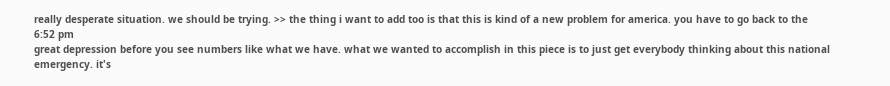really desperate situation. we should be trying. >> the thing i want to add too is that this is kind of a new problem for america. you have to go back to the
6:52 pm
great depression before you see numbers like what we have. what we wanted to accomplish in this piece is to just get everybody thinking about this national emergency. it's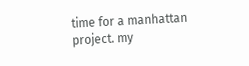time for a manhattan project. my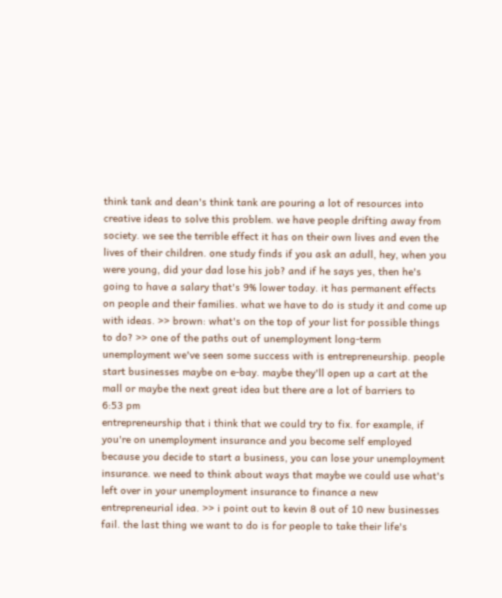think tank and dean's think tank are pouring a lot of resources into creative ideas to solve this problem. we have people drifting away from society. we see the terrible effect it has on their own lives and even the lives of their children. one study finds if you ask an adull, hey, when you were young, did your dad lose his job? and if he says yes, then he's going to have a salary that's 9% lower today. it has permanent effects on people and their families. what we have to do is study it and come up with ideas. >> brown: what's on the top of your list for possible things to do? >> one of the paths out of unemployment long-term unemployment we've seen some success with is entrepreneurship. people start businesses maybe on e-bay. maybe they'll open up a cart at the mall or maybe the next great idea but there are a lot of barriers to
6:53 pm
entrepreneurship that i think that we could try to fix. for example, if you're on unemployment insurance and you become self employed because you decide to start a business, you can lose your unemployment insurance. we need to think about ways that maybe we could use what's left over in your unemployment insurance to finance a new entrepreneurial idea. >> i point out to kevin 8 out of 10 new businesses fail. the last thing we want to do is for people to take their life's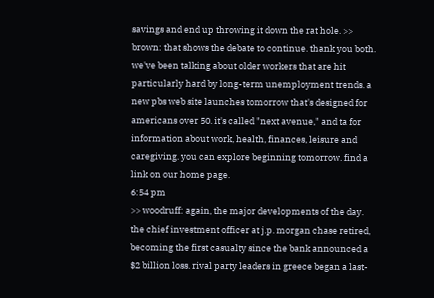savings and end up throwing it down the rat hole. >> brown: that shows the debate to continue. thank you both. we've been talking about older workers that are hit particularly hard by long-term unemployment trends. a new pbs web site launches tomorrow that's designed for americans over 50. it's called "next avenue," and ta for information about work, health, finances, leisure and caregiving. you can explore beginning tomorrow. find a link on our home page.
6:54 pm
>> woodruff: again, the major developments of the day. the chief investment officer at j.p. morgan chase retired, becoming the first casualty since the bank announced a $2 billion loss. rival party leaders in greece began a last-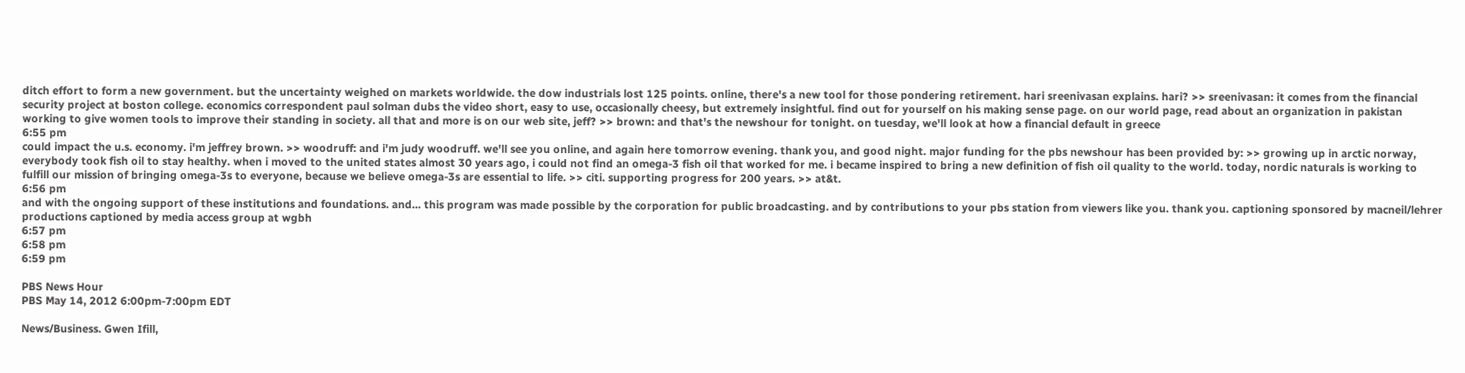ditch effort to form a new government. but the uncertainty weighed on markets worldwide. the dow industrials lost 125 points. online, there's a new tool for those pondering retirement. hari sreenivasan explains. hari? >> sreenivasan: it comes from the financial security project at boston college. economics correspondent paul solman dubs the video short, easy to use, occasionally cheesy, but extremely insightful. find out for yourself on his making sense page. on our world page, read about an organization in pakistan working to give women tools to improve their standing in society. all that and more is on our web site, jeff? >> brown: and that's the newshour for tonight. on tuesday, we'll look at how a financial default in greece
6:55 pm
could impact the u.s. economy. i'm jeffrey brown. >> woodruff: and i'm judy woodruff. we'll see you online, and again here tomorrow evening. thank you, and good night. major funding for the pbs newshour has been provided by: >> growing up in arctic norway, everybody took fish oil to stay healthy. when i moved to the united states almost 30 years ago, i could not find an omega-3 fish oil that worked for me. i became inspired to bring a new definition of fish oil quality to the world. today, nordic naturals is working to fulfill our mission of bringing omega-3s to everyone, because we believe omega-3s are essential to life. >> citi. supporting progress for 200 years. >> at&t.
6:56 pm
and with the ongoing support of these institutions and foundations. and... this program was made possible by the corporation for public broadcasting. and by contributions to your pbs station from viewers like you. thank you. captioning sponsored by macneil/lehrer productions captioned by media access group at wgbh
6:57 pm
6:58 pm
6:59 pm

PBS News Hour
PBS May 14, 2012 6:00pm-7:00pm EDT

News/Business. Gwen Ifill,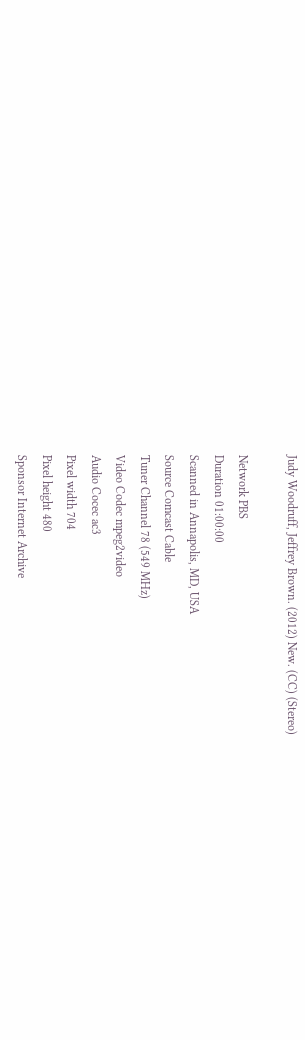Judy Woodruff, Jeffrey Brown. (2012) New. (CC) (Stereo)

Network PBS
Duration 01:00:00
Scanned in Annapolis, MD, USA
Source Comcast Cable
Tuner Channel 78 (549 MHz)
Video Codec mpeg2video
Audio Cocec ac3
Pixel width 704
Pixel height 480
Sponsor Internet Archive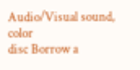Audio/Visual sound, color
disc Borrow a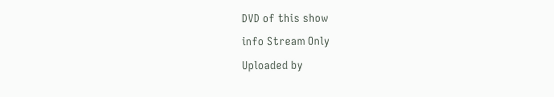DVD of this show
info Stream Only
Uploaded by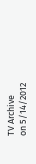TV Archive
on 5/14/2012